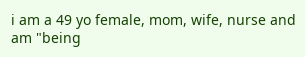i am a 49 yo female, mom, wife, nurse and am "being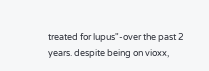treated for lupus"-over the past 2 years. despite being on vioxx,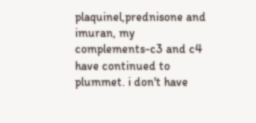plaquinel,prednisone and imuran, my complements-c3 and c4 have continued to plummet. i don't have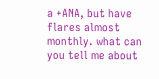a +ANA, but have flares almost monthly. what can you tell me about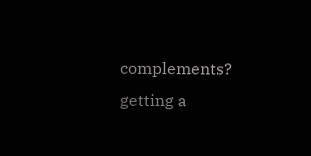complements? getting a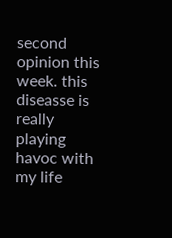second opinion this week. this diseasse is really playing havoc with my life